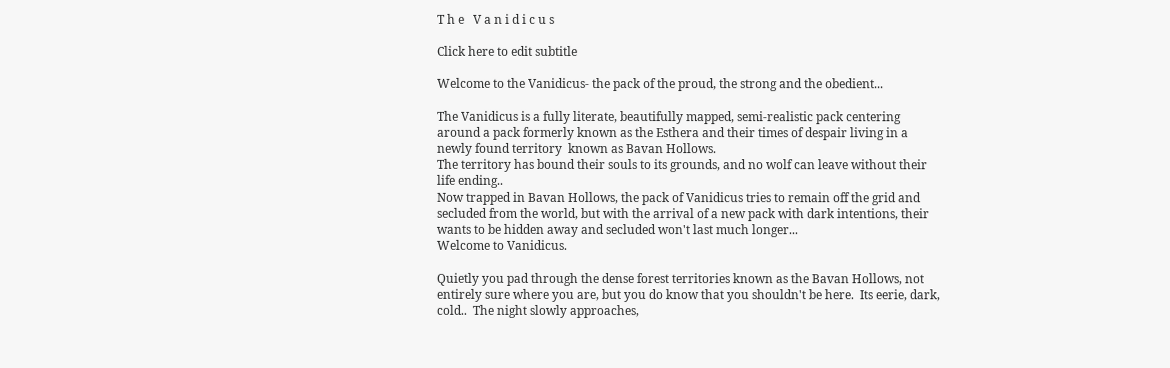T h e   V a n i d i c u s

Click here to edit subtitle

Welcome to the Vanidicus- the pack of the proud, the strong and the obedient...

The Vanidicus is a fully literate, beautifully mapped, semi-realistic pack centering around a pack formerly known as the Esthera and their times of despair living in a newly found territory  known as Bavan Hollows.
The territory has bound their souls to its grounds, and no wolf can leave without their life ending..
Now trapped in Bavan Hollows, the pack of Vanidicus tries to remain off the grid and secluded from the world, but with the arrival of a new pack with dark intentions, their wants to be hidden away and secluded won't last much longer...
Welcome to Vanidicus.

Quietly you pad through the dense forest territories known as the Bavan Hollows, not entirely sure where you are, but you do know that you shouldn't be here.  Its eerie, dark, cold..  The night slowly approaches,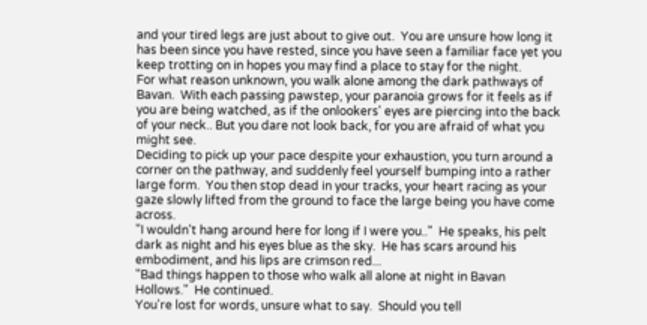and your tired legs are just about to give out.  You are unsure how long it has been since you have rested, since you have seen a familiar face yet you keep trotting on in hopes you may find a place to stay for the night.
For what reason unknown, you walk alone among the dark pathways of Bavan.  With each passing pawstep, your paranoia grows for it feels as if you are being watched, as if the onlookers' eyes are piercing into the back of your neck.. But you dare not look back, for you are afraid of what you might see.
Deciding to pick up your pace despite your exhaustion, you turn around a corner on the pathway, and suddenly feel yourself bumping into a rather large form.  You then stop dead in your tracks, your heart racing as your gaze slowly lifted from the ground to face the large being you have come across.
"I wouldn't hang around here for long if I were you.."  He speaks, his pelt dark as night and his eyes blue as the sky.  He has scars around his embodiment, and his lips are crimson red...
"Bad things happen to those who walk all alone at night in Bavan Hollows."  He continued.
You're lost for words, unsure what to say.  Should you tell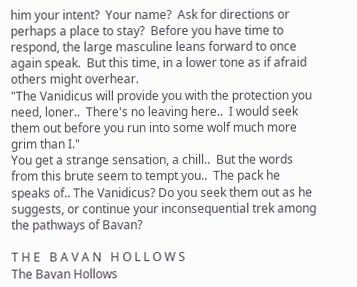him your intent?  Your name?  Ask for directions or perhaps a place to stay?  Before you have time to respond, the large masculine leans forward to once again speak.  But this time, in a lower tone as if afraid others might overhear.
"The Vanidicus will provide you with the protection you need, loner..  There's no leaving here..  I would seek them out before you run into some wolf much more grim than I."
You get a strange sensation, a chill..  But the words from this brute seem to tempt you..  The pack he speaks of.. The Vanidicus? Do you seek them out as he suggests, or continue your inconsequential trek among the pathways of Bavan?

T H E   B A V A N   H O L L O W S
The Bavan Hollows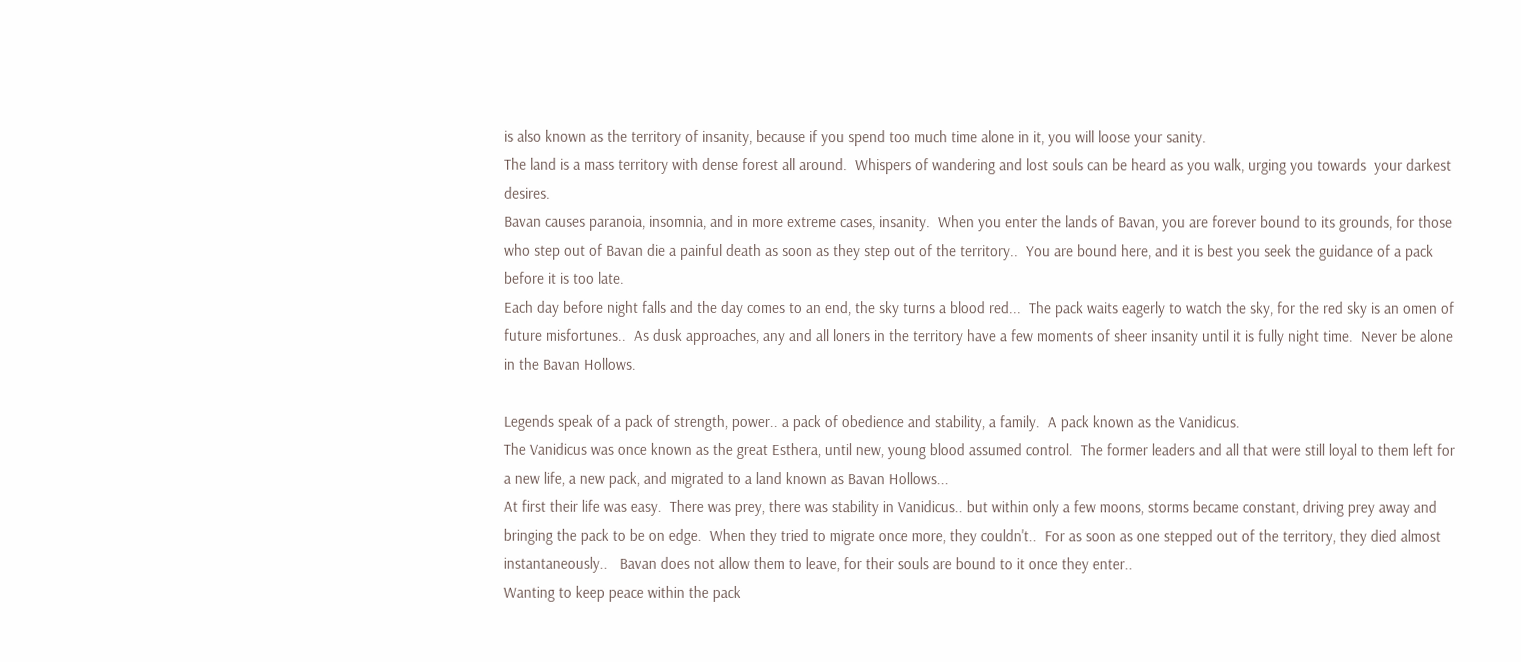is also known as the territory of insanity, because if you spend too much time alone in it, you will loose your sanity.
The land is a mass territory with dense forest all around.  Whispers of wandering and lost souls can be heard as you walk, urging you towards  your darkest desires.
Bavan causes paranoia, insomnia, and in more extreme cases, insanity.  When you enter the lands of Bavan, you are forever bound to its grounds, for those who step out of Bavan die a painful death as soon as they step out of the territory..  You are bound here, and it is best you seek the guidance of a pack before it is too late.
Each day before night falls and the day comes to an end, the sky turns a blood red...  The pack waits eagerly to watch the sky, for the red sky is an omen of future misfortunes..  As dusk approaches, any and all loners in the territory have a few moments of sheer insanity until it is fully night time.  Never be alone in the Bavan Hollows.

Legends speak of a pack of strength, power.. a pack of obedience and stability, a family.  A pack known as the Vanidicus.
The Vanidicus was once known as the great Esthera, until new, young blood assumed control.  The former leaders and all that were still loyal to them left for a new life, a new pack, and migrated to a land known as Bavan Hollows...
At first their life was easy.  There was prey, there was stability in Vanidicus.. but within only a few moons, storms became constant, driving prey away and bringing the pack to be on edge.  When they tried to migrate once more, they couldn't..  For as soon as one stepped out of the territory, they died almost instantaneously..   Bavan does not allow them to leave, for their souls are bound to it once they enter..
Wanting to keep peace within the pack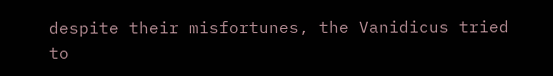despite their misfortunes, the Vanidicus tried to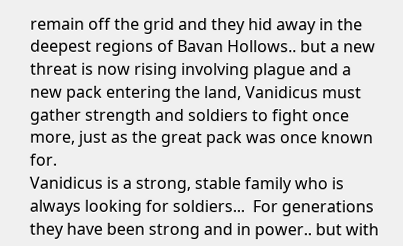remain off the grid and they hid away in the deepest regions of Bavan Hollows.. but a new threat is now rising involving plague and a new pack entering the land, Vanidicus must gather strength and soldiers to fight once more, just as the great pack was once known for.
Vanidicus is a strong, stable family who is always looking for soldiers...  For generations they have been strong and in power.. but with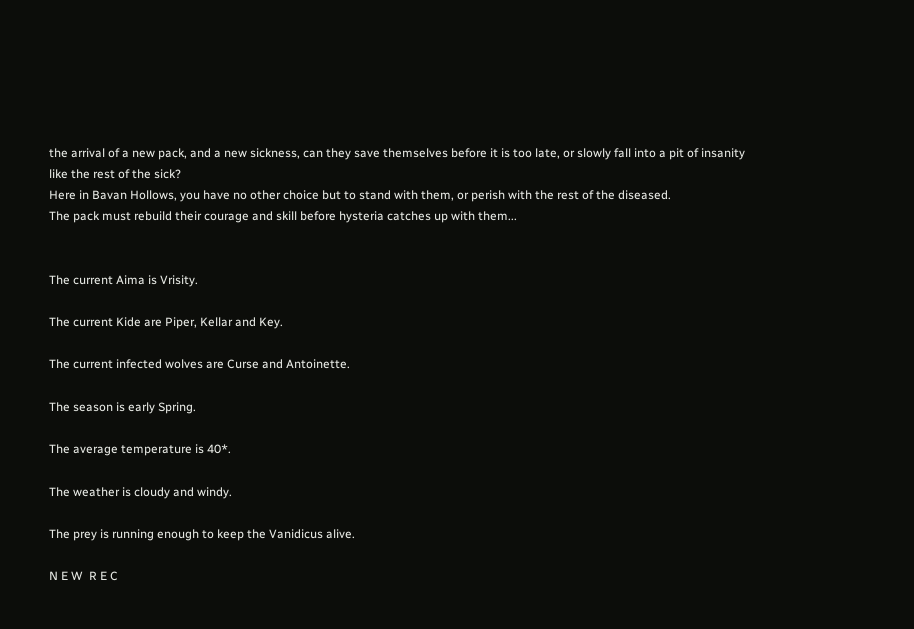the arrival of a new pack, and a new sickness, can they save themselves before it is too late, or slowly fall into a pit of insanity like the rest of the sick?
Here in Bavan Hollows, you have no other choice but to stand with them, or perish with the rest of the diseased.
The pack must rebuild their courage and skill before hysteria catches up with them...


The current Aima is Vrisity.

The current Kide are Piper, Kellar and Key.

The current infected wolves are Curse and Antoinette.

The season is early Spring.

The average temperature is 40*.

The weather is cloudy and windy.

The prey is running enough to keep the Vanidicus alive.

N E W  R E C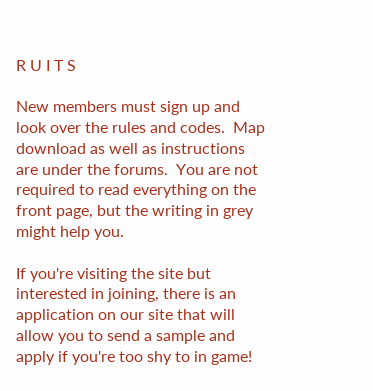R U I T S

New members must sign up and look over the rules and codes.  Map download as well as instructions are under the forums.  You are not required to read everything on the front page, but the writing in grey might help you.

If you're visiting the site but interested in joining, there is an application on our site that will allow you to send a sample and apply if you're too shy to in game!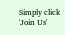Simply click 'Join Us'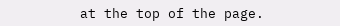at the top of the page.